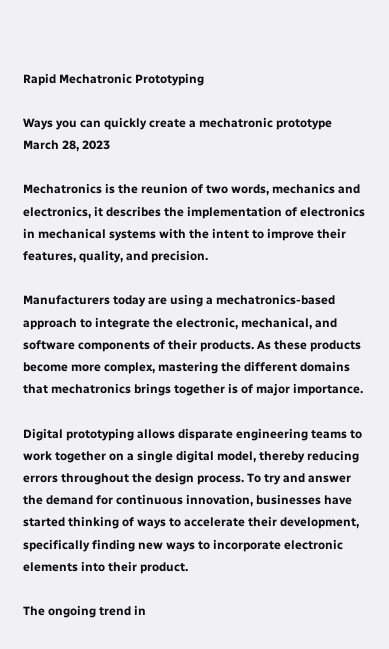Rapid Mechatronic Prototyping

Ways you can quickly create a mechatronic prototype
March 28, 2023

Mechatronics is the reunion of two words, mechanics and electronics, it describes the implementation of electronics in mechanical systems with the intent to improve their features, quality, and precision.

Manufacturers today are using a mechatronics-based approach to integrate the electronic, mechanical, and software components of their products. As these products become more complex, mastering the different domains that mechatronics brings together is of major importance.

Digital prototyping allows disparate engineering teams to work together on a single digital model, thereby reducing errors throughout the design process. To try and answer the demand for continuous innovation, businesses have started thinking of ways to accelerate their development, specifically finding new ways to incorporate electronic elements into their product.

The ongoing trend in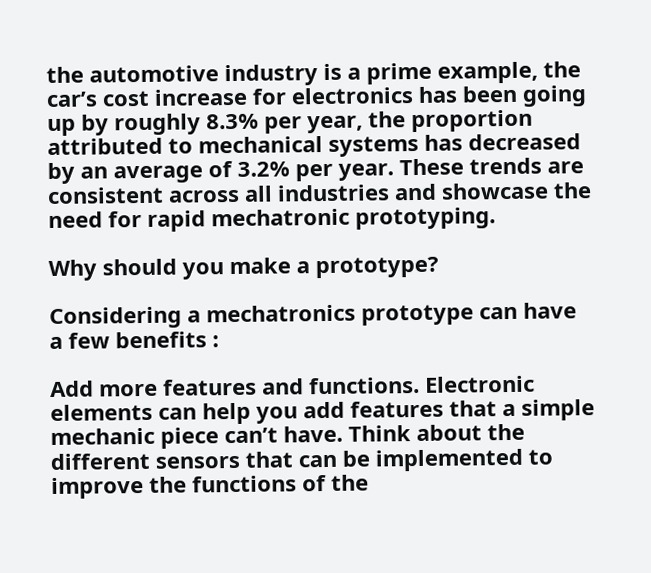the automotive industry is a prime example, the car’s cost increase for electronics has been going up by roughly 8.3% per year, the proportion attributed to mechanical systems has decreased by an average of 3.2% per year. These trends are consistent across all industries and showcase the need for rapid mechatronic prototyping.

Why should you make a prototype?

Considering a mechatronics prototype can have a few benefits :

Add more features and functions. Electronic elements can help you add features that a simple mechanic piece can’t have. Think about the different sensors that can be implemented to improve the functions of the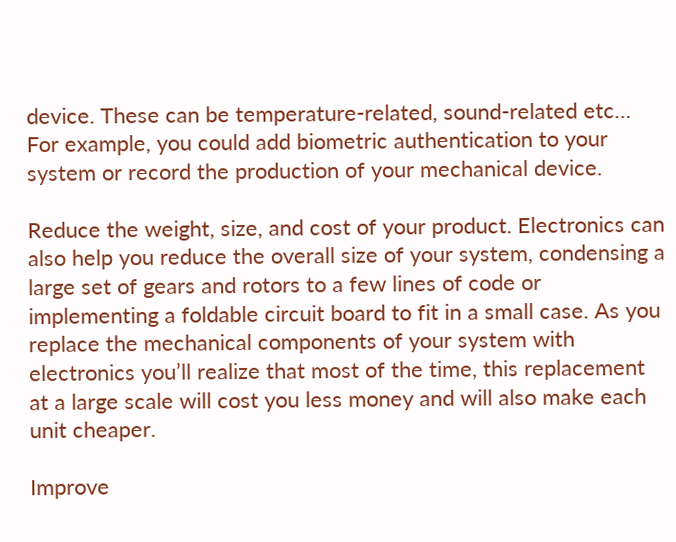device. These can be temperature-related, sound-related etc… For example, you could add biometric authentication to your system or record the production of your mechanical device.

Reduce the weight, size, and cost of your product. Electronics can also help you reduce the overall size of your system, condensing a large set of gears and rotors to a few lines of code or implementing a foldable circuit board to fit in a small case. As you replace the mechanical components of your system with electronics you’ll realize that most of the time, this replacement at a large scale will cost you less money and will also make each unit cheaper.

Improve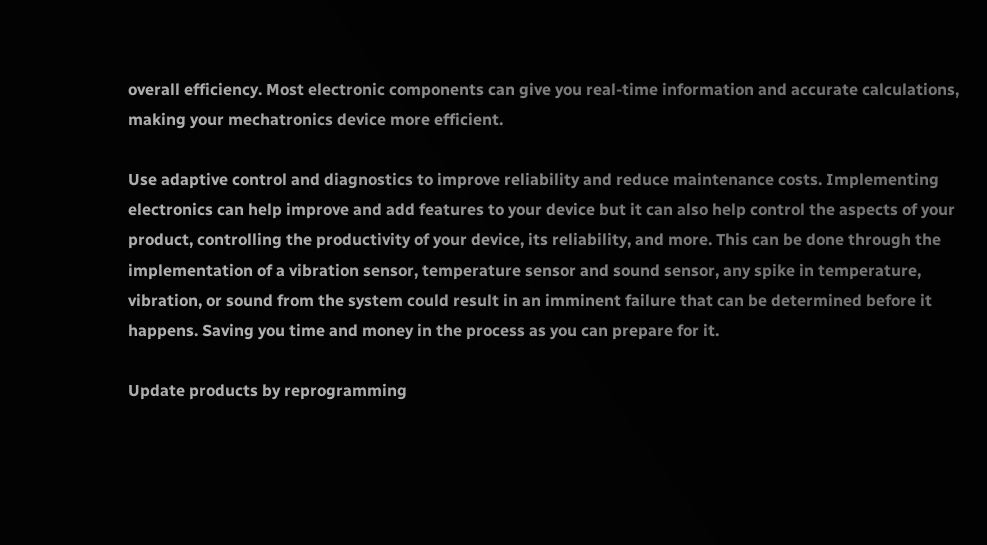overall efficiency. Most electronic components can give you real-time information and accurate calculations, making your mechatronics device more efficient.

Use adaptive control and diagnostics to improve reliability and reduce maintenance costs. Implementing electronics can help improve and add features to your device but it can also help control the aspects of your product, controlling the productivity of your device, its reliability, and more. This can be done through the implementation of a vibration sensor, temperature sensor and sound sensor, any spike in temperature, vibration, or sound from the system could result in an imminent failure that can be determined before it happens. Saving you time and money in the process as you can prepare for it.

Update products by reprogramming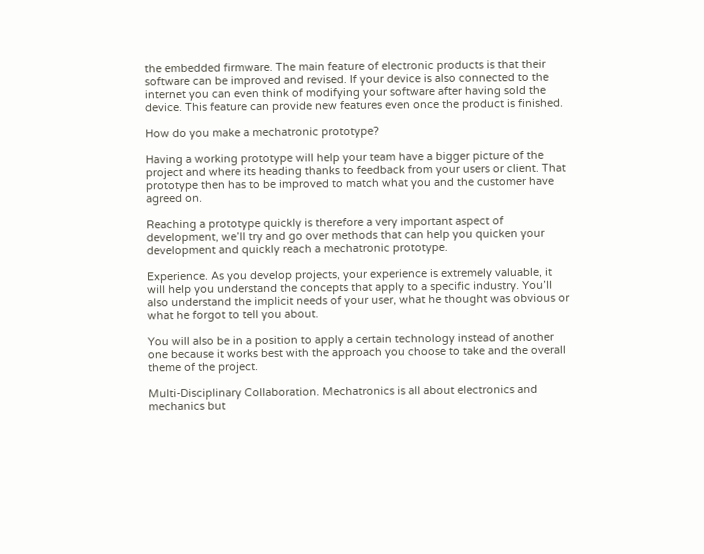the embedded firmware. The main feature of electronic products is that their software can be improved and revised. If your device is also connected to the internet you can even think of modifying your software after having sold the device. This feature can provide new features even once the product is finished.

How do you make a mechatronic prototype?

Having a working prototype will help your team have a bigger picture of the project and where its heading thanks to feedback from your users or client. That prototype then has to be improved to match what you and the customer have agreed on.

Reaching a prototype quickly is therefore a very important aspect of development, we’ll try and go over methods that can help you quicken your development and quickly reach a mechatronic prototype.

Experience. As you develop projects, your experience is extremely valuable, it will help you understand the concepts that apply to a specific industry. You’ll also understand the implicit needs of your user, what he thought was obvious or what he forgot to tell you about.

You will also be in a position to apply a certain technology instead of another one because it works best with the approach you choose to take and the overall theme of the project.

Multi-Disciplinary Collaboration. Mechatronics is all about electronics and mechanics but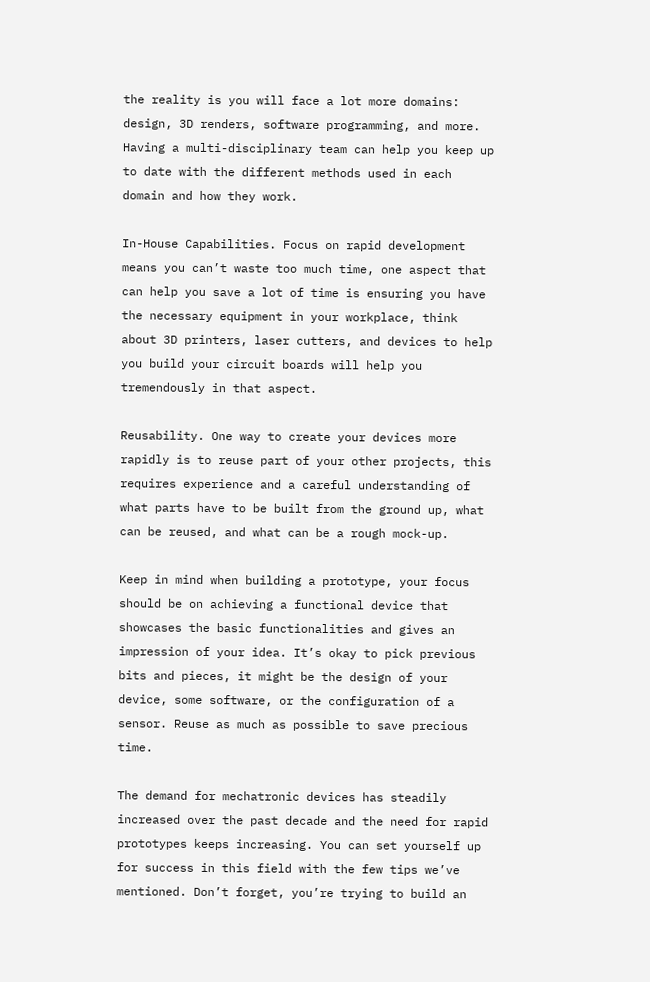the reality is you will face a lot more domains: design, 3D renders, software programming, and more. Having a multi-disciplinary team can help you keep up to date with the different methods used in each domain and how they work.

In-House Capabilities. Focus on rapid development means you can’t waste too much time, one aspect that can help you save a lot of time is ensuring you have the necessary equipment in your workplace, think about 3D printers, laser cutters, and devices to help you build your circuit boards will help you tremendously in that aspect.

Reusability. One way to create your devices more rapidly is to reuse part of your other projects, this requires experience and a careful understanding of what parts have to be built from the ground up, what can be reused, and what can be a rough mock-up.

Keep in mind when building a prototype, your focus should be on achieving a functional device that showcases the basic functionalities and gives an impression of your idea. It’s okay to pick previous bits and pieces, it might be the design of your device, some software, or the configuration of a sensor. Reuse as much as possible to save precious time.

The demand for mechatronic devices has steadily increased over the past decade and the need for rapid prototypes keeps increasing. You can set yourself up for success in this field with the few tips we’ve mentioned. Don’t forget, you’re trying to build an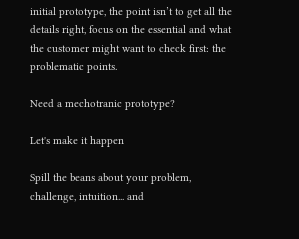initial prototype, the point isn’t to get all the details right, focus on the essential and what the customer might want to check first: the problematic points.

Need a mechotranic prototype?

Let's make it happen

Spill the beans about your problem, challenge, intuition... and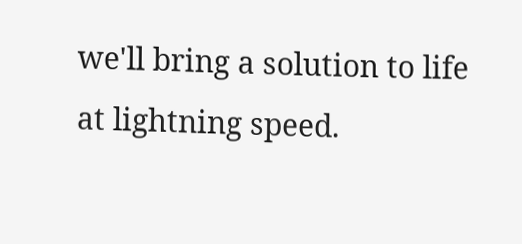we'll bring a solution to life at lightning speed.